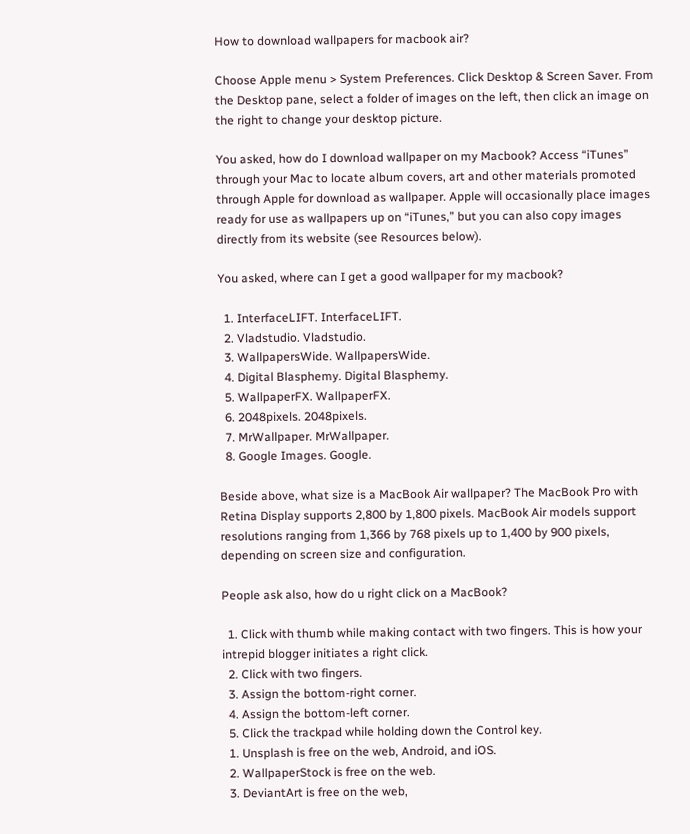How to download wallpapers for macbook air?

Choose Apple menu > System Preferences. Click Desktop & Screen Saver. From the Desktop pane, select a folder of images on the left, then click an image on the right to change your desktop picture.

You asked, how do I download wallpaper on my Macbook? Access “iTunes” through your Mac to locate album covers, art and other materials promoted through Apple for download as wallpaper. Apple will occasionally place images ready for use as wallpapers up on “iTunes,” but you can also copy images directly from its website (see Resources below).

You asked, where can I get a good wallpaper for my macbook?

  1. InterfaceLIFT. InterfaceLIFT.
  2. Vladstudio. Vladstudio.
  3. WallpapersWide. WallpapersWide.
  4. Digital Blasphemy. Digital Blasphemy.
  5. WallpaperFX. WallpaperFX.
  6. 2048pixels. 2048pixels.
  7. MrWallpaper. MrWallpaper.
  8. Google Images. Google.

Beside above, what size is a MacBook Air wallpaper? The MacBook Pro with Retina Display supports 2,800 by 1,800 pixels. MacBook Air models support resolutions ranging from 1,366 by 768 pixels up to 1,400 by 900 pixels, depending on screen size and configuration.

People ask also, how do u right click on a MacBook?

  1. Click with thumb while making contact with two fingers. This is how your intrepid blogger initiates a right click.
  2. Click with two fingers.
  3. Assign the bottom-right corner.
  4. Assign the bottom-left corner.
  5. Click the trackpad while holding down the Control key.
  1. Unsplash is free on the web, Android, and iOS.
  2. WallpaperStock is free on the web.
  3. DeviantArt is free on the web,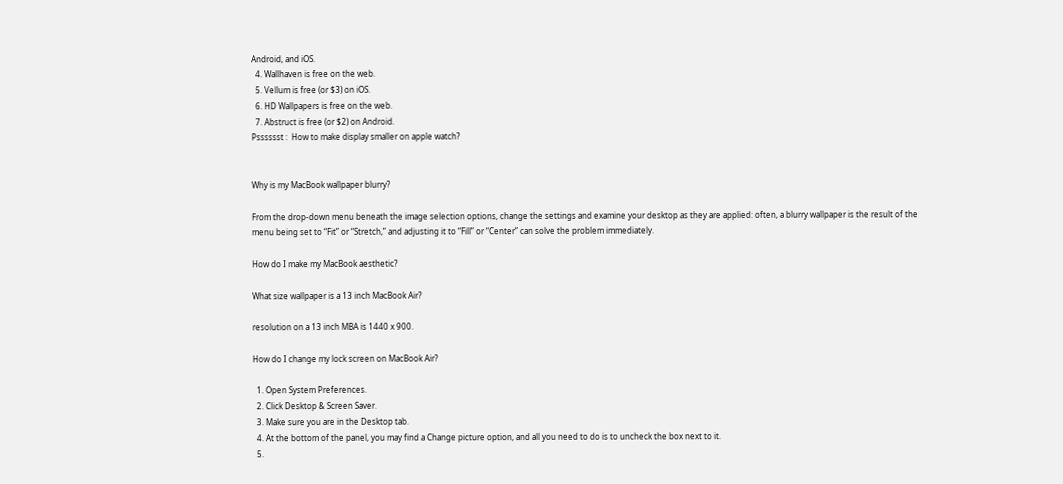Android, and iOS.
  4. Wallhaven is free on the web.
  5. Vellum is free (or $3) on iOS.
  6. HD Wallpapers is free on the web.
  7. Abstruct is free (or $2) on Android.
Psssssst :  How to make display smaller on apple watch?


Why is my MacBook wallpaper blurry?

From the drop-down menu beneath the image selection options, change the settings and examine your desktop as they are applied: often, a blurry wallpaper is the result of the menu being set to “Fit” or “Stretch,” and adjusting it to “Fill” or “Center” can solve the problem immediately.

How do I make my MacBook aesthetic?

What size wallpaper is a 13 inch MacBook Air?

resolution on a 13 inch MBA is 1440 x 900.

How do I change my lock screen on MacBook Air?

  1. Open System Preferences.
  2. Click Desktop & Screen Saver.
  3. Make sure you are in the Desktop tab.
  4. At the bottom of the panel, you may find a Change picture option, and all you need to do is to uncheck the box next to it.
  5.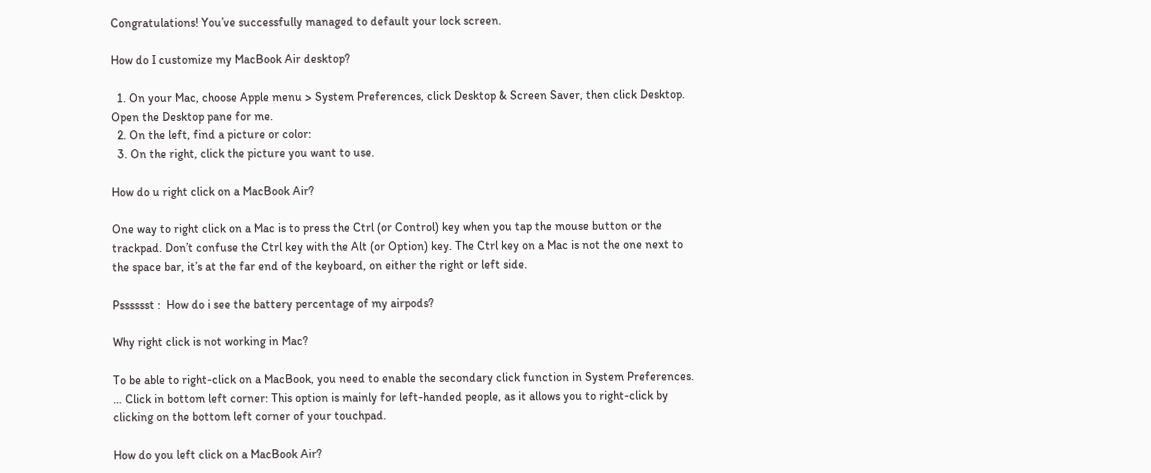Congratulations! You’ve successfully managed to default your lock screen.

How do I customize my MacBook Air desktop?

  1. On your Mac, choose Apple menu > System Preferences, click Desktop & Screen Saver, then click Desktop. Open the Desktop pane for me.
  2. On the left, find a picture or color:
  3. On the right, click the picture you want to use.

How do u right click on a MacBook Air?

One way to right click on a Mac is to press the Ctrl (or Control) key when you tap the mouse button or the trackpad. Don’t confuse the Ctrl key with the Alt (or Option) key. The Ctrl key on a Mac is not the one next to the space bar, it’s at the far end of the keyboard, on either the right or left side.

Psssssst :  How do i see the battery percentage of my airpods?

Why right click is not working in Mac?

To be able to right-click on a MacBook, you need to enable the secondary click function in System Preferences. … Click in bottom left corner: This option is mainly for left-handed people, as it allows you to right-click by clicking on the bottom left corner of your touchpad.

How do you left click on a MacBook Air?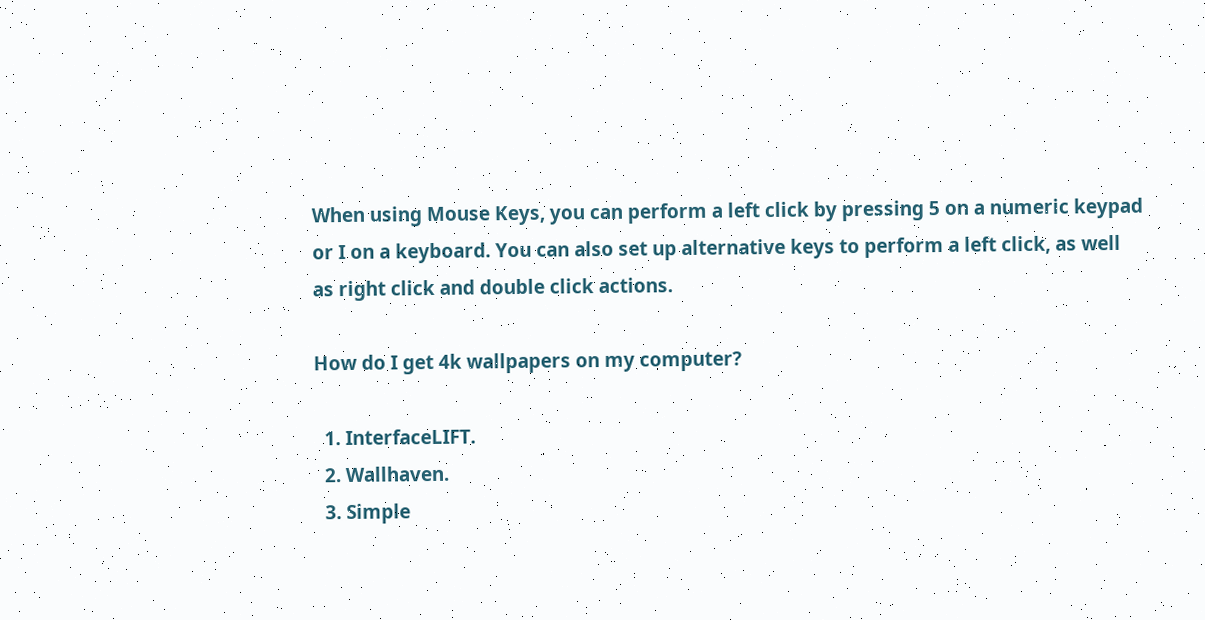When using Mouse Keys, you can perform a left click by pressing 5 on a numeric keypad or I on a keyboard. You can also set up alternative keys to perform a left click, as well as right click and double click actions.

How do I get 4k wallpapers on my computer?

  1. InterfaceLIFT.
  2. Wallhaven.
  3. Simple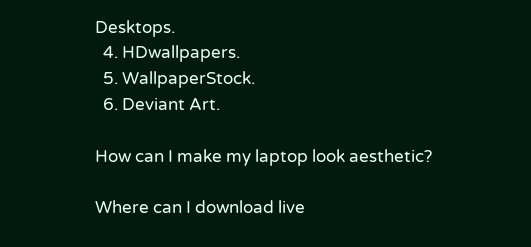Desktops.
  4. HDwallpapers.
  5. WallpaperStock.
  6. Deviant Art.

How can I make my laptop look aesthetic?

Where can I download live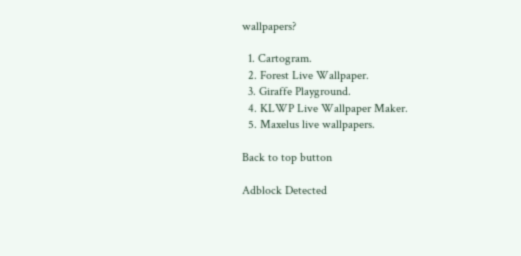wallpapers?

  1. Cartogram.
  2. Forest Live Wallpaper.
  3. Giraffe Playground.
  4. KLWP Live Wallpaper Maker.
  5. Maxelus live wallpapers.

Back to top button

Adblock Detected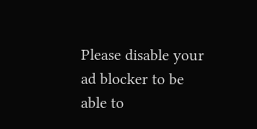Please disable your ad blocker to be able to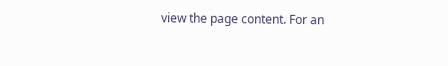view the page content. For an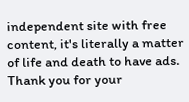independent site with free content, it's literally a matter of life and death to have ads. Thank you for your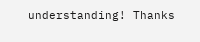understanding! Thanks